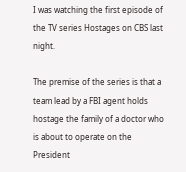I was watching the first episode of the TV series Hostages on CBS last night.

The premise of the series is that a team lead by a FBI agent holds hostage the family of a doctor who is about to operate on the President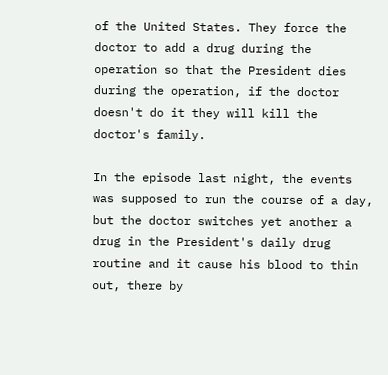of the United States. They force the doctor to add a drug during the operation so that the President dies during the operation, if the doctor doesn't do it they will kill the doctor's family.

In the episode last night, the events was supposed to run the course of a day, but the doctor switches yet another a drug in the President's daily drug routine and it cause his blood to thin out, there by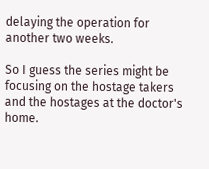delaying the operation for another two weeks.

So I guess the series might be focusing on the hostage takers and the hostages at the doctor's home.